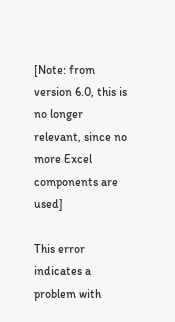[Note: from version 6.0, this is no longer relevant, since no more Excel components are used]

This error indicates a problem with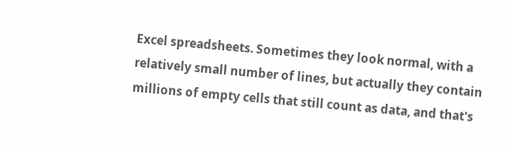Excel spreadsheets. Sometimes they look normal, with a relatively small number of lines, but actually they contain millions of empty cells that still count as data, and that's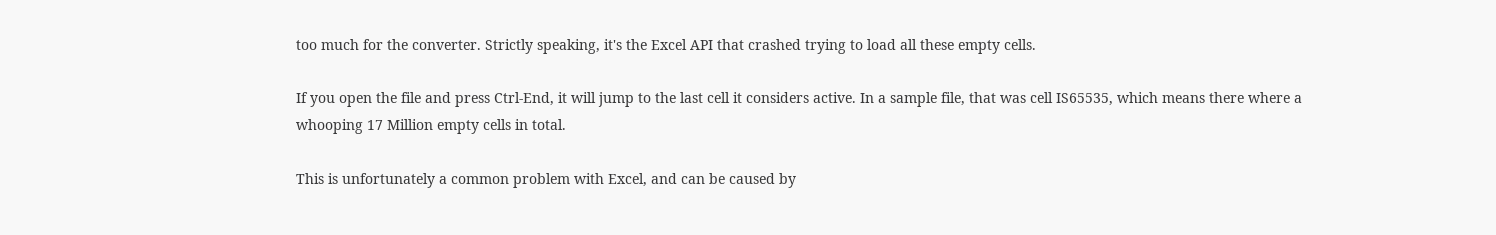too much for the converter. Strictly speaking, it's the Excel API that crashed trying to load all these empty cells.

If you open the file and press Ctrl-End, it will jump to the last cell it considers active. In a sample file, that was cell IS65535, which means there where a whooping 17 Million empty cells in total.

This is unfortunately a common problem with Excel, and can be caused by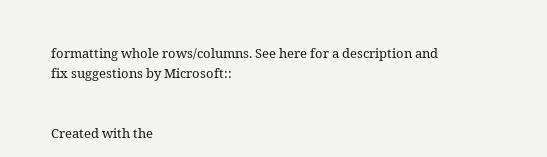formatting whole rows/columns. See here for a description and fix suggestions by Microsoft::


Created with the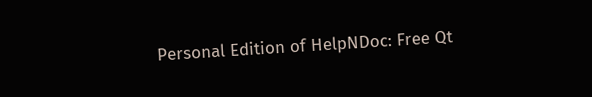Personal Edition of HelpNDoc: Free Qt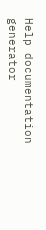Help documentation generator